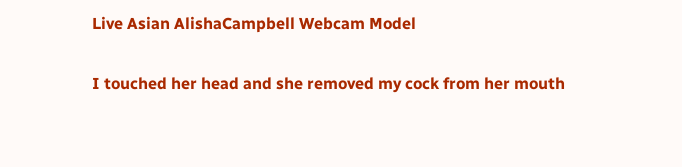Live Asian AlishaCampbell Webcam Model

I touched her head and she removed my cock from her mouth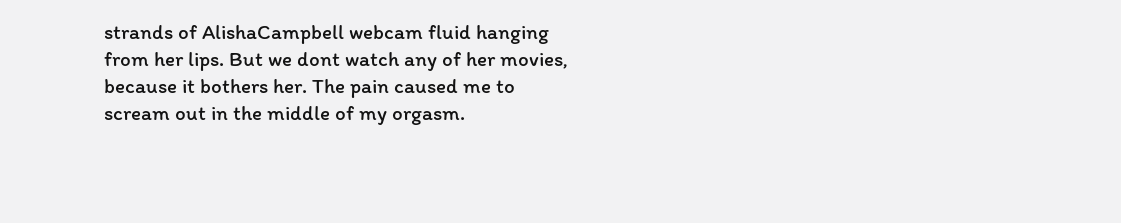strands of AlishaCampbell webcam fluid hanging from her lips. But we dont watch any of her movies, because it bothers her. The pain caused me to scream out in the middle of my orgasm.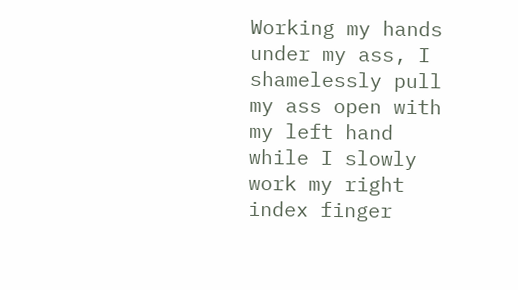Working my hands under my ass, I shamelessly pull my ass open with my left hand while I slowly work my right index finger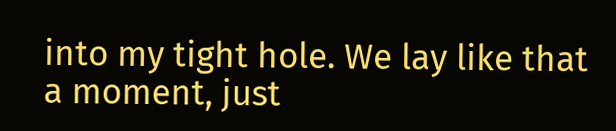into my tight hole. We lay like that a moment, just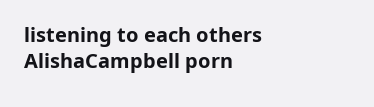listening to each others AlishaCampbell porn